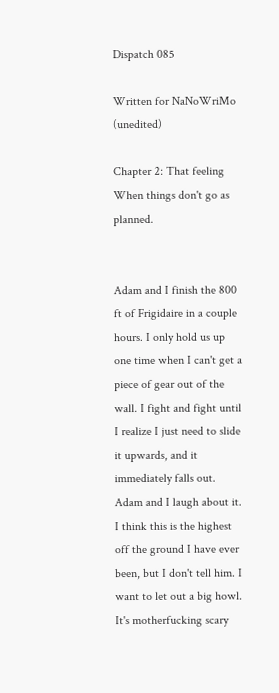Dispatch 085

Written for NaNoWriMo (unedited)

Chapter 2: That feeling When things don't go as planned.


Adam and I finish the 800 ft of Frigidaire in a couple hours. I only hold us up one time when I can't get a piece of gear out of the wall. I fight and fight until I realize I just need to slide it upwards, and it immediately falls out. Adam and I laugh about it. I think this is the highest off the ground I have ever been, but I don't tell him. I want to let out a big howl. It's motherfucking scary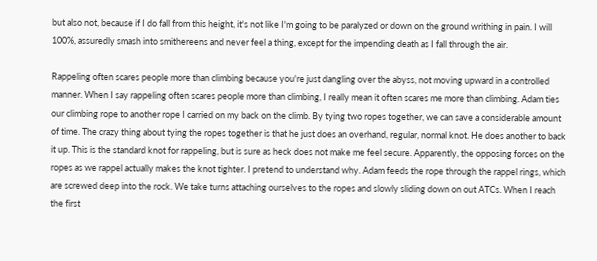but also not, because if I do fall from this height, it's not like I'm going to be paralyzed or down on the ground writhing in pain. I will 100%, assuredly smash into smithereens and never feel a thing, except for the impending death as I fall through the air.

Rappeling often scares people more than climbing because you're just dangling over the abyss, not moving upward in a controlled manner. When I say rappeling often scares people more than climbing, I really mean it often scares me more than climbing. Adam ties our climbing rope to another rope I carried on my back on the climb. By tying two ropes together, we can save a considerable amount of time. The crazy thing about tying the ropes together is that he just does an overhand, regular, normal knot. He does another to back it up. This is the standard knot for rappeling, but is sure as heck does not make me feel secure. Apparently, the opposing forces on the ropes as we rappel actually makes the knot tighter. I pretend to understand why. Adam feeds the rope through the rappel rings, which are screwed deep into the rock. We take turns attaching ourselves to the ropes and slowly sliding down on out ATCs. When I reach the first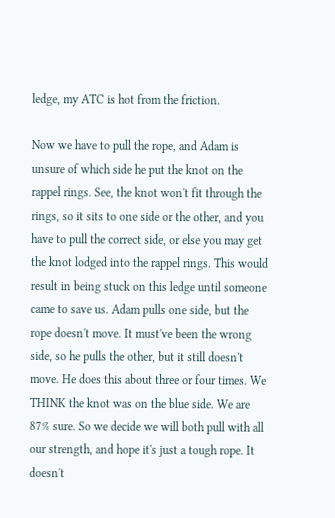ledge, my ATC is hot from the friction.

Now we have to pull the rope, and Adam is unsure of which side he put the knot on the rappel rings. See, the knot won't fit through the rings, so it sits to one side or the other, and you have to pull the correct side, or else you may get the knot lodged into the rappel rings. This would result in being stuck on this ledge until someone came to save us. Adam pulls one side, but the rope doesn't move. It must've been the wrong side, so he pulls the other, but it still doesn't move. He does this about three or four times. We THINK the knot was on the blue side. We are 87% sure. So we decide we will both pull with all our strength, and hope it's just a tough rope. It doesn't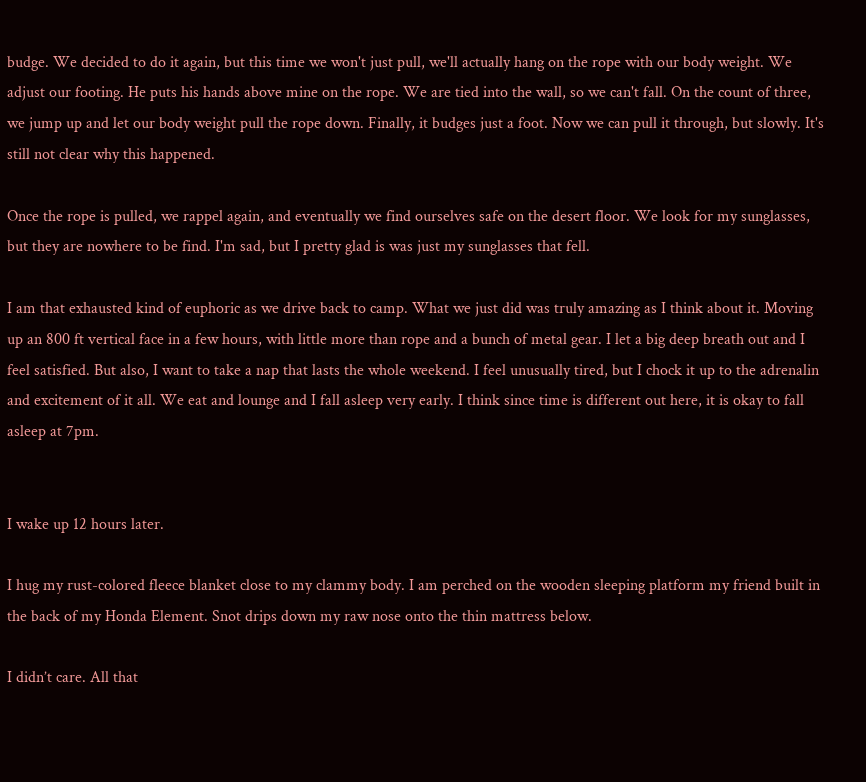budge. We decided to do it again, but this time we won't just pull, we'll actually hang on the rope with our body weight. We adjust our footing. He puts his hands above mine on the rope. We are tied into the wall, so we can't fall. On the count of three, we jump up and let our body weight pull the rope down. Finally, it budges just a foot. Now we can pull it through, but slowly. It's still not clear why this happened.

Once the rope is pulled, we rappel again, and eventually we find ourselves safe on the desert floor. We look for my sunglasses, but they are nowhere to be find. I'm sad, but I pretty glad is was just my sunglasses that fell.

I am that exhausted kind of euphoric as we drive back to camp. What we just did was truly amazing as I think about it. Moving up an 800 ft vertical face in a few hours, with little more than rope and a bunch of metal gear. I let a big deep breath out and I feel satisfied. But also, I want to take a nap that lasts the whole weekend. I feel unusually tired, but I chock it up to the adrenalin and excitement of it all. We eat and lounge and I fall asleep very early. I think since time is different out here, it is okay to fall asleep at 7pm.


I wake up 12 hours later.

I hug my rust-colored fleece blanket close to my clammy body. I am perched on the wooden sleeping platform my friend built in the back of my Honda Element. Snot drips down my raw nose onto the thin mattress below.

I didn’t care. All that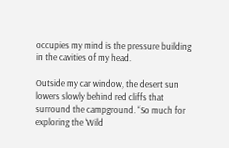occupies my mind is the pressure building in the cavities of my head.

Outside my car window, the desert sun lowers slowly behind red cliffs that surround the campground. “So much for exploring the ‘Wild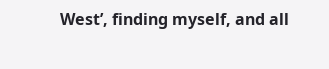West’, finding myself, and all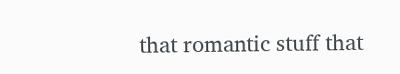that romantic stuff that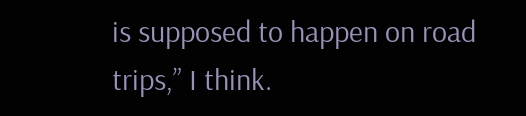is supposed to happen on road trips,” I think.